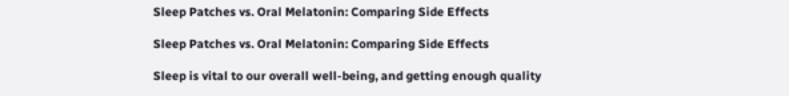Sleep Patches vs. Oral Melatonin: Comparing Side Effects

Sleep Patches vs. Oral Melatonin: Comparing Side Effects

Sleep is vital to our overall well-being, and getting enough quality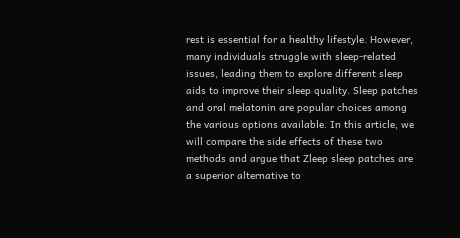rest is essential for a healthy lifestyle. However, many individuals struggle with sleep-related issues, leading them to explore different sleep aids to improve their sleep quality. Sleep patches and oral melatonin are popular choices among the various options available. In this article, we will compare the side effects of these two methods and argue that Zleep sleep patches are a superior alternative to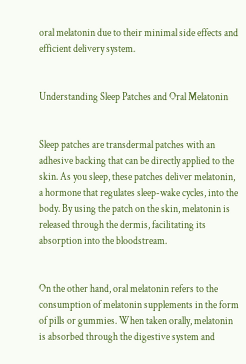oral melatonin due to their minimal side effects and efficient delivery system.


Understanding Sleep Patches and Oral Melatonin


Sleep patches are transdermal patches with an adhesive backing that can be directly applied to the skin. As you sleep, these patches deliver melatonin, a hormone that regulates sleep-wake cycles, into the body. By using the patch on the skin, melatonin is released through the dermis, facilitating its absorption into the bloodstream.


On the other hand, oral melatonin refers to the consumption of melatonin supplements in the form of pills or gummies. When taken orally, melatonin is absorbed through the digestive system and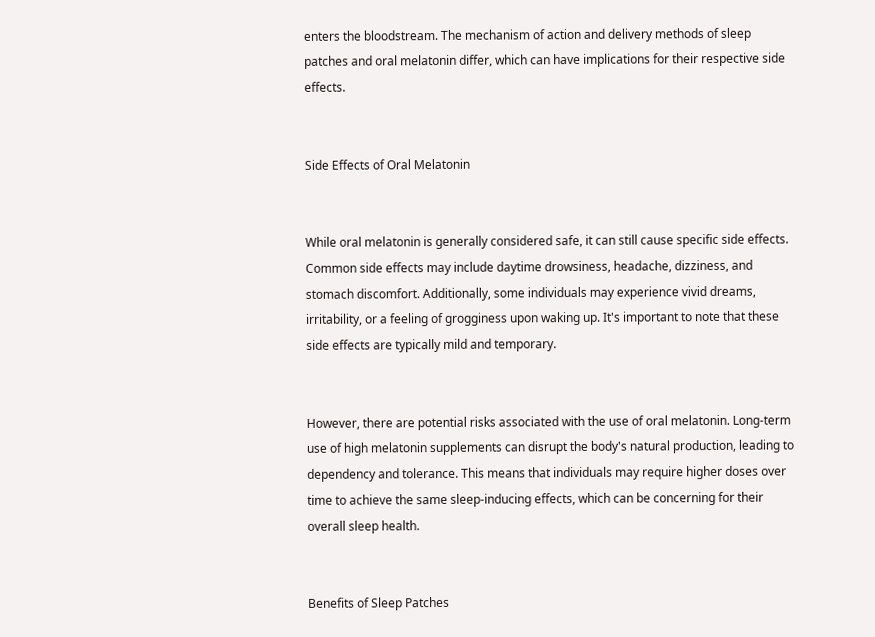enters the bloodstream. The mechanism of action and delivery methods of sleep patches and oral melatonin differ, which can have implications for their respective side effects.


Side Effects of Oral Melatonin


While oral melatonin is generally considered safe, it can still cause specific side effects. Common side effects may include daytime drowsiness, headache, dizziness, and stomach discomfort. Additionally, some individuals may experience vivid dreams, irritability, or a feeling of grogginess upon waking up. It's important to note that these side effects are typically mild and temporary.


However, there are potential risks associated with the use of oral melatonin. Long-term use of high melatonin supplements can disrupt the body's natural production, leading to dependency and tolerance. This means that individuals may require higher doses over time to achieve the same sleep-inducing effects, which can be concerning for their overall sleep health.


Benefits of Sleep Patches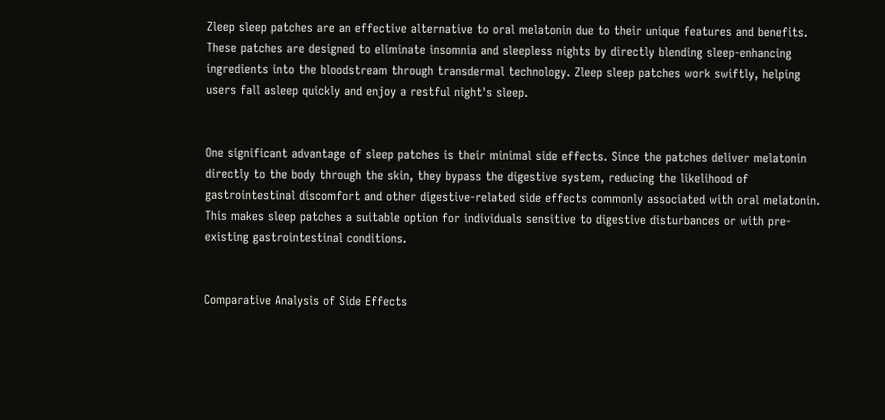Zleep sleep patches are an effective alternative to oral melatonin due to their unique features and benefits. These patches are designed to eliminate insomnia and sleepless nights by directly blending sleep-enhancing ingredients into the bloodstream through transdermal technology. Zleep sleep patches work swiftly, helping users fall asleep quickly and enjoy a restful night's sleep.


One significant advantage of sleep patches is their minimal side effects. Since the patches deliver melatonin directly to the body through the skin, they bypass the digestive system, reducing the likelihood of gastrointestinal discomfort and other digestive-related side effects commonly associated with oral melatonin. This makes sleep patches a suitable option for individuals sensitive to digestive disturbances or with pre-existing gastrointestinal conditions.


Comparative Analysis of Side Effects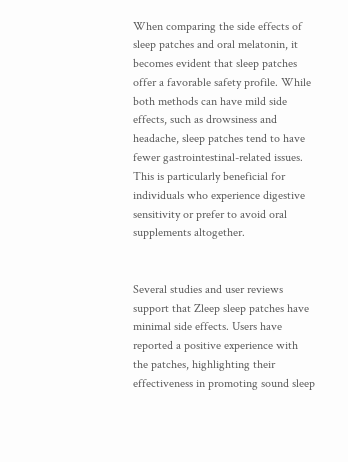When comparing the side effects of sleep patches and oral melatonin, it becomes evident that sleep patches offer a favorable safety profile. While both methods can have mild side effects, such as drowsiness and headache, sleep patches tend to have fewer gastrointestinal-related issues. This is particularly beneficial for individuals who experience digestive sensitivity or prefer to avoid oral supplements altogether.


Several studies and user reviews support that Zleep sleep patches have minimal side effects. Users have reported a positive experience with the patches, highlighting their effectiveness in promoting sound sleep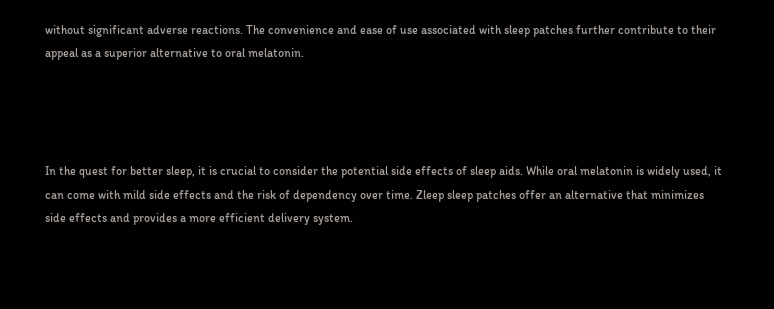without significant adverse reactions. The convenience and ease of use associated with sleep patches further contribute to their appeal as a superior alternative to oral melatonin.




In the quest for better sleep, it is crucial to consider the potential side effects of sleep aids. While oral melatonin is widely used, it can come with mild side effects and the risk of dependency over time. Zleep sleep patches offer an alternative that minimizes side effects and provides a more efficient delivery system.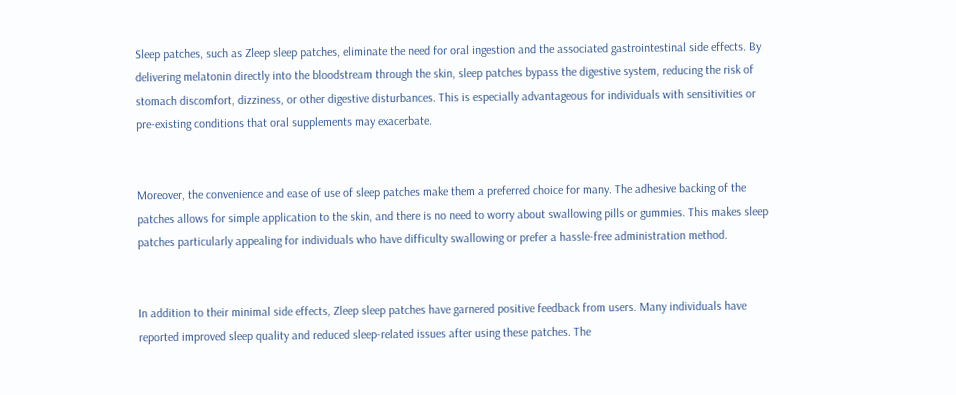Sleep patches, such as Zleep sleep patches, eliminate the need for oral ingestion and the associated gastrointestinal side effects. By delivering melatonin directly into the bloodstream through the skin, sleep patches bypass the digestive system, reducing the risk of stomach discomfort, dizziness, or other digestive disturbances. This is especially advantageous for individuals with sensitivities or pre-existing conditions that oral supplements may exacerbate.


Moreover, the convenience and ease of use of sleep patches make them a preferred choice for many. The adhesive backing of the patches allows for simple application to the skin, and there is no need to worry about swallowing pills or gummies. This makes sleep patches particularly appealing for individuals who have difficulty swallowing or prefer a hassle-free administration method.


In addition to their minimal side effects, Zleep sleep patches have garnered positive feedback from users. Many individuals have reported improved sleep quality and reduced sleep-related issues after using these patches. The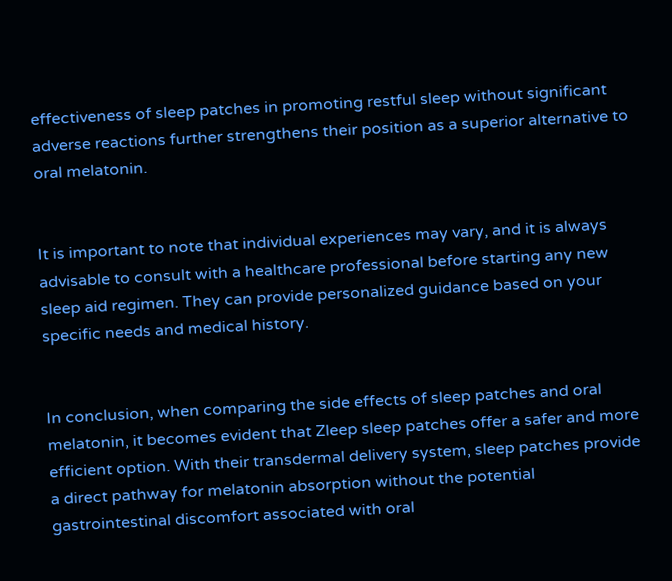effectiveness of sleep patches in promoting restful sleep without significant adverse reactions further strengthens their position as a superior alternative to oral melatonin.


It is important to note that individual experiences may vary, and it is always advisable to consult with a healthcare professional before starting any new sleep aid regimen. They can provide personalized guidance based on your specific needs and medical history.


In conclusion, when comparing the side effects of sleep patches and oral melatonin, it becomes evident that Zleep sleep patches offer a safer and more efficient option. With their transdermal delivery system, sleep patches provide a direct pathway for melatonin absorption without the potential gastrointestinal discomfort associated with oral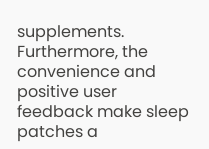supplements. Furthermore, the convenience and positive user feedback make sleep patches a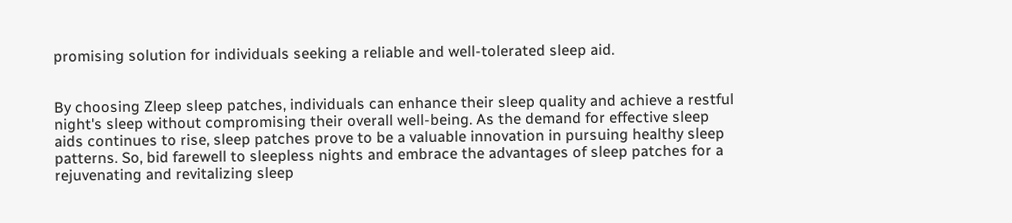promising solution for individuals seeking a reliable and well-tolerated sleep aid.


By choosing Zleep sleep patches, individuals can enhance their sleep quality and achieve a restful night's sleep without compromising their overall well-being. As the demand for effective sleep aids continues to rise, sleep patches prove to be a valuable innovation in pursuing healthy sleep patterns. So, bid farewell to sleepless nights and embrace the advantages of sleep patches for a rejuvenating and revitalizing sleep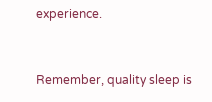experience.


Remember, quality sleep is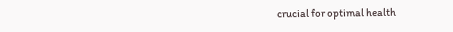crucial for optimal health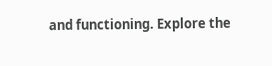and functioning. Explore the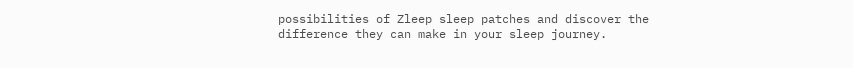possibilities of Zleep sleep patches and discover the difference they can make in your sleep journey.